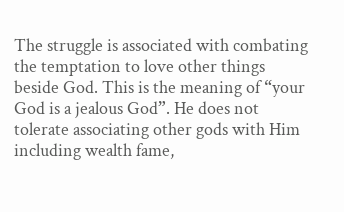The struggle is associated with combating the temptation to love other things beside God. This is the meaning of “your God is a jealous God”. He does not tolerate associating other gods with Him including wealth fame,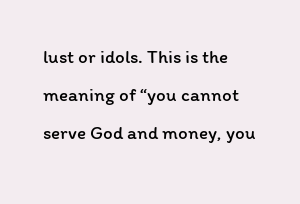lust or idols. This is the meaning of “you cannot serve God and money, you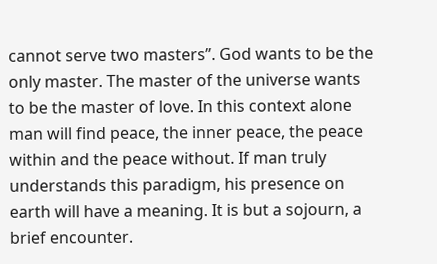cannot serve two masters”. God wants to be the only master. The master of the universe wants to be the master of love. In this context alone man will find peace, the inner peace, the peace within and the peace without. If man truly understands this paradigm, his presence on earth will have a meaning. It is but a sojourn, a brief encounter.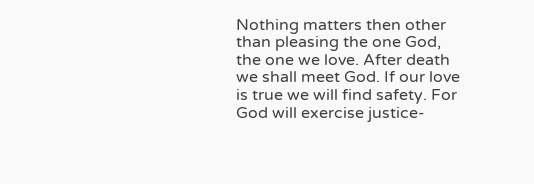Nothing matters then other than pleasing the one God, the one we love. After death we shall meet God. If our love is true we will find safety. For God will exercise justice-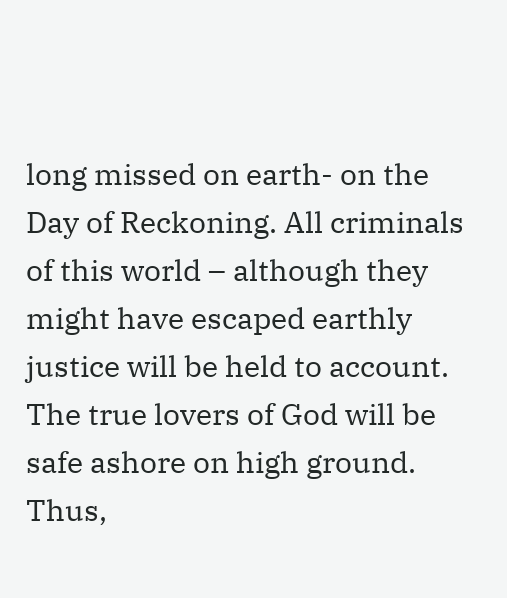long missed on earth- on the Day of Reckoning. All criminals of this world – although they might have escaped earthly justice will be held to account. The true lovers of God will be safe ashore on high ground. Thus,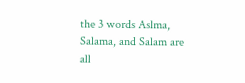the 3 words Aslma, Salama, and Salam are all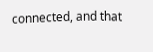connected, and that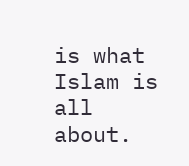is what Islam is all about.